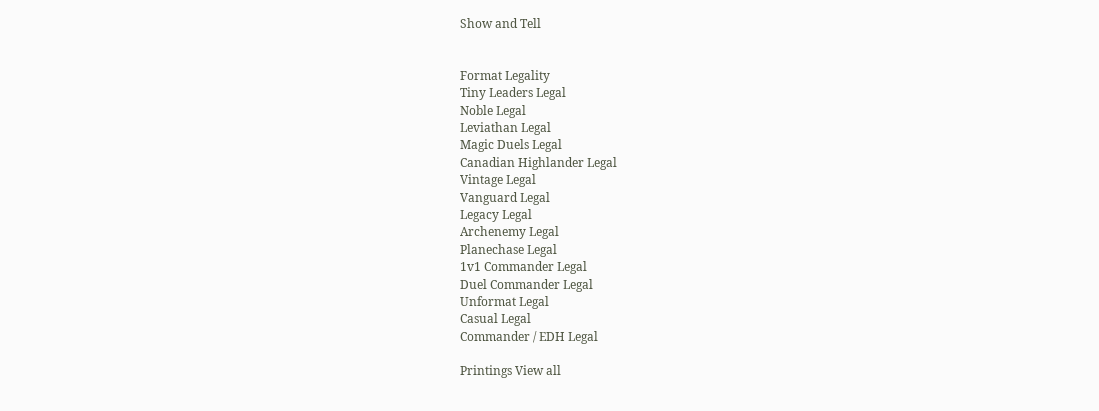Show and Tell


Format Legality
Tiny Leaders Legal
Noble Legal
Leviathan Legal
Magic Duels Legal
Canadian Highlander Legal
Vintage Legal
Vanguard Legal
Legacy Legal
Archenemy Legal
Planechase Legal
1v1 Commander Legal
Duel Commander Legal
Unformat Legal
Casual Legal
Commander / EDH Legal

Printings View all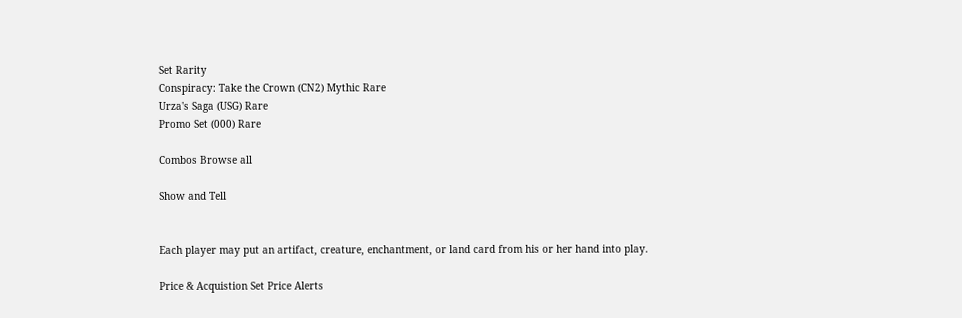Set Rarity
Conspiracy: Take the Crown (CN2) Mythic Rare
Urza's Saga (USG) Rare
Promo Set (000) Rare

Combos Browse all

Show and Tell


Each player may put an artifact, creature, enchantment, or land card from his or her hand into play.

Price & Acquistion Set Price Alerts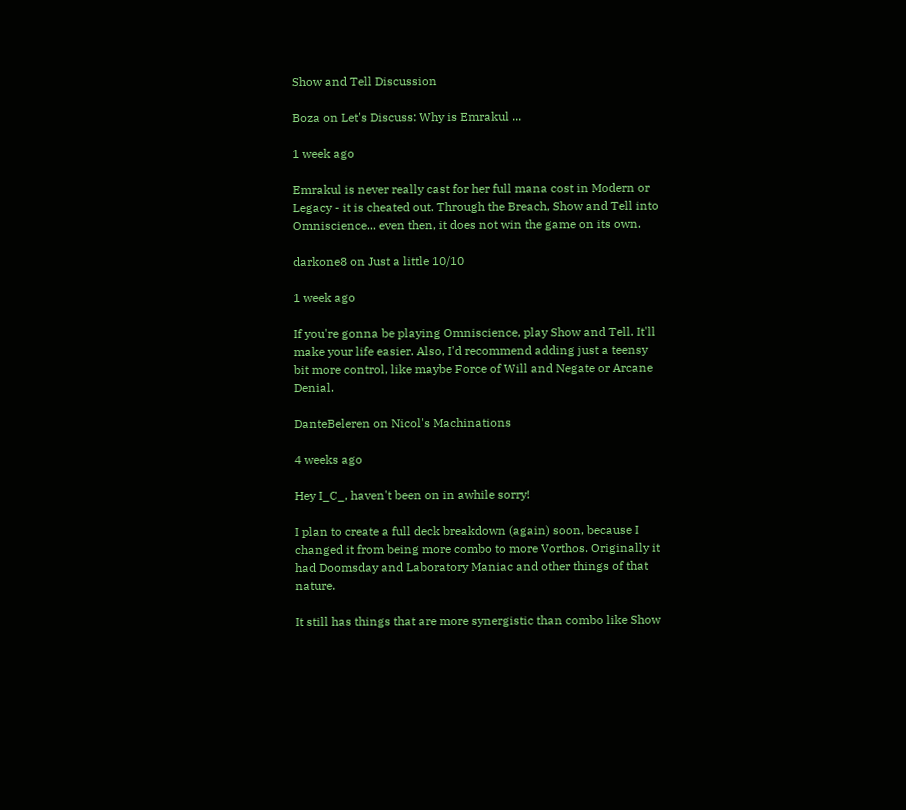Show and Tell Discussion

Boza on Let's Discuss: Why is Emrakul ...

1 week ago

Emrakul is never really cast for her full mana cost in Modern or Legacy - it is cheated out. Through the Breach, Show and Tell into Omniscience... even then, it does not win the game on its own.

darkone8 on Just a little 10/10

1 week ago

If you're gonna be playing Omniscience, play Show and Tell. It'll make your life easier. Also, I'd recommend adding just a teensy bit more control, like maybe Force of Will and Negate or Arcane Denial.

DanteBeleren on Nicol's Machinations

4 weeks ago

Hey I_C_, haven't been on in awhile sorry!

I plan to create a full deck breakdown (again) soon, because I changed it from being more combo to more Vorthos. Originally it had Doomsday and Laboratory Maniac and other things of that nature.

It still has things that are more synergistic than combo like Show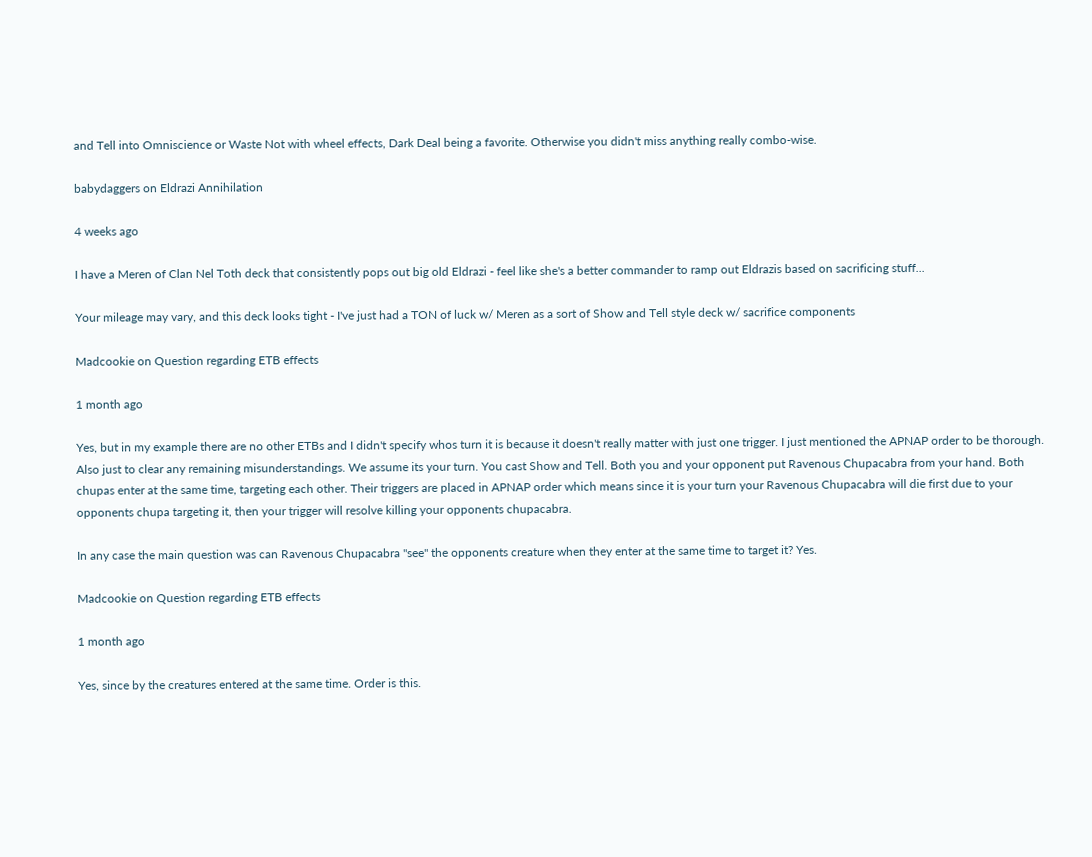and Tell into Omniscience or Waste Not with wheel effects, Dark Deal being a favorite. Otherwise you didn't miss anything really combo-wise.

babydaggers on Eldrazi Annihilation

4 weeks ago

I have a Meren of Clan Nel Toth deck that consistently pops out big old Eldrazi - feel like she's a better commander to ramp out Eldrazis based on sacrificing stuff...

Your mileage may vary, and this deck looks tight - I've just had a TON of luck w/ Meren as a sort of Show and Tell style deck w/ sacrifice components

Madcookie on Question regarding ETB effects

1 month ago

Yes, but in my example there are no other ETBs and I didn't specify whos turn it is because it doesn't really matter with just one trigger. I just mentioned the APNAP order to be thorough. Also just to clear any remaining misunderstandings. We assume its your turn. You cast Show and Tell. Both you and your opponent put Ravenous Chupacabra from your hand. Both chupas enter at the same time, targeting each other. Their triggers are placed in APNAP order which means since it is your turn your Ravenous Chupacabra will die first due to your opponents chupa targeting it, then your trigger will resolve killing your opponents chupacabra.

In any case the main question was can Ravenous Chupacabra "see" the opponents creature when they enter at the same time to target it? Yes.

Madcookie on Question regarding ETB effects

1 month ago

Yes, since by the creatures entered at the same time. Order is this.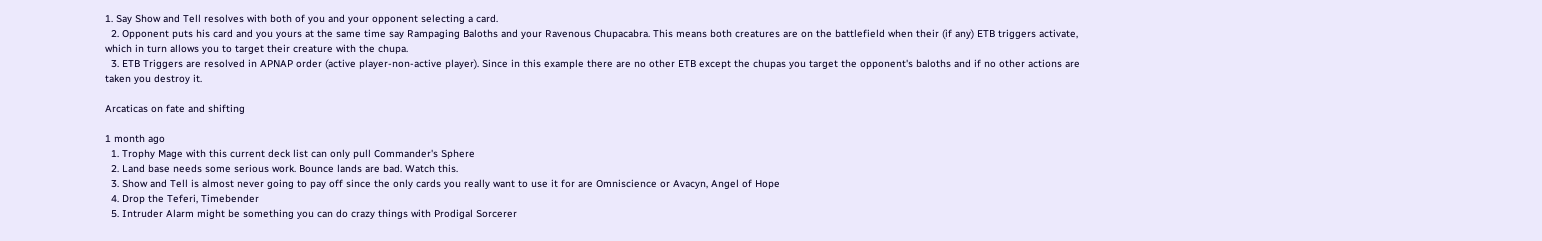1. Say Show and Tell resolves with both of you and your opponent selecting a card.
  2. Opponent puts his card and you yours at the same time say Rampaging Baloths and your Ravenous Chupacabra. This means both creatures are on the battlefield when their (if any) ETB triggers activate, which in turn allows you to target their creature with the chupa.
  3. ETB Triggers are resolved in APNAP order (active player-non-active player). Since in this example there are no other ETB except the chupas you target the opponent's baloths and if no other actions are taken you destroy it.

Arcaticas on fate and shifting

1 month ago
  1. Trophy Mage with this current deck list can only pull Commander's Sphere
  2. Land base needs some serious work. Bounce lands are bad. Watch this.
  3. Show and Tell is almost never going to pay off since the only cards you really want to use it for are Omniscience or Avacyn, Angel of Hope
  4. Drop the Teferi, Timebender
  5. Intruder Alarm might be something you can do crazy things with Prodigal Sorcerer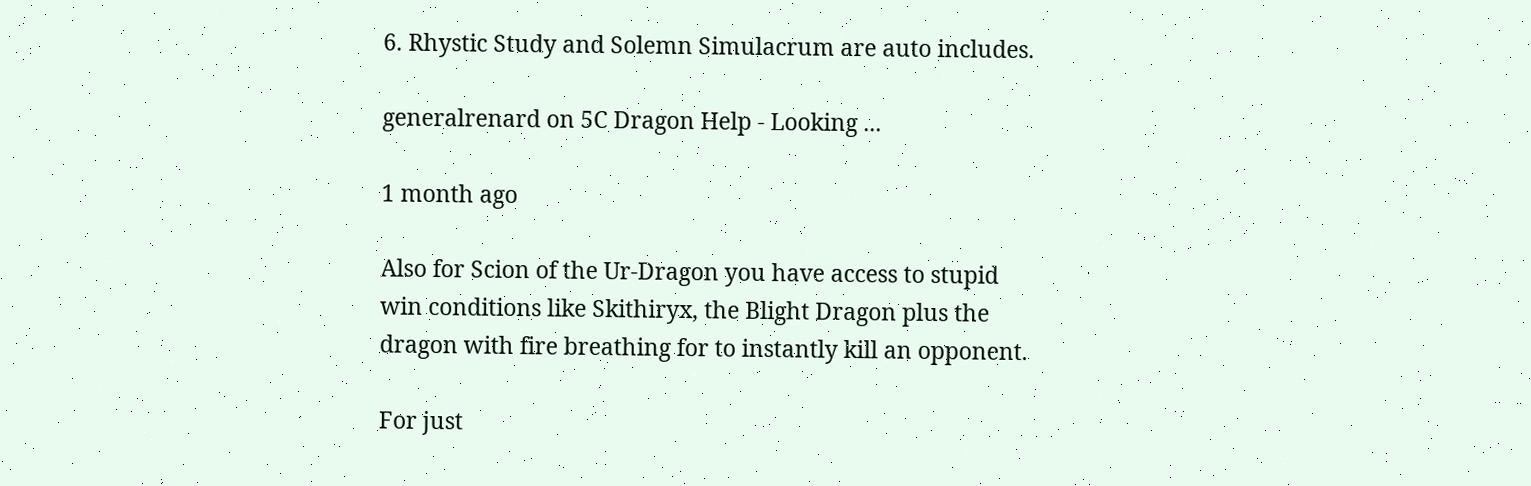6. Rhystic Study and Solemn Simulacrum are auto includes.

generalrenard on 5C Dragon Help - Looking ...

1 month ago

Also for Scion of the Ur-Dragon you have access to stupid win conditions like Skithiryx, the Blight Dragon plus the dragon with fire breathing for to instantly kill an opponent.

For just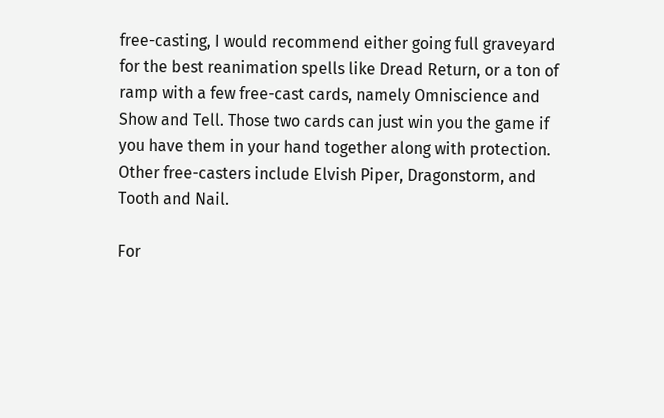free-casting, I would recommend either going full graveyard for the best reanimation spells like Dread Return, or a ton of ramp with a few free-cast cards, namely Omniscience and Show and Tell. Those two cards can just win you the game if you have them in your hand together along with protection. Other free-casters include Elvish Piper, Dragonstorm, and Tooth and Nail.

For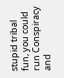stupid tribal fun, you could run Conspiracy and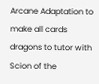Arcane Adaptation to make all cards dragons to tutor with Scion of the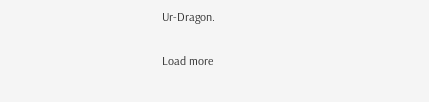Ur-Dragon.

Load more